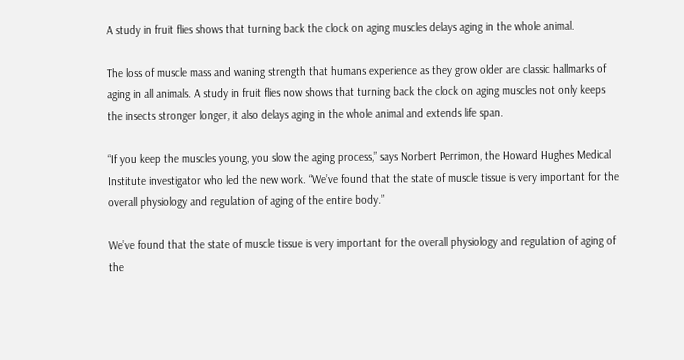A study in fruit flies shows that turning back the clock on aging muscles delays aging in the whole animal.

The loss of muscle mass and waning strength that humans experience as they grow older are classic hallmarks of aging in all animals. A study in fruit flies now shows that turning back the clock on aging muscles not only keeps the insects stronger longer, it also delays aging in the whole animal and extends life span.

“If you keep the muscles young, you slow the aging process,” says Norbert Perrimon, the Howard Hughes Medical Institute investigator who led the new work. “We’ve found that the state of muscle tissue is very important for the overall physiology and regulation of aging of the entire body.”

We’ve found that the state of muscle tissue is very important for the overall physiology and regulation of aging of the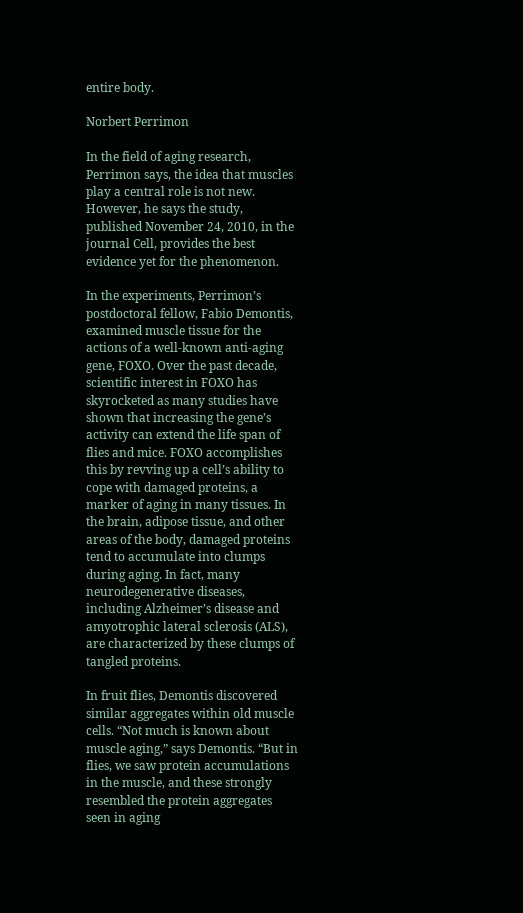entire body.

Norbert Perrimon

In the field of aging research, Perrimon says, the idea that muscles play a central role is not new. However, he says the study, published November 24, 2010, in the journal Cell, provides the best evidence yet for the phenomenon.

In the experiments, Perrimon’s postdoctoral fellow, Fabio Demontis, examined muscle tissue for the actions of a well-known anti-aging gene, FOXO. Over the past decade, scientific interest in FOXO has skyrocketed as many studies have shown that increasing the gene’s activity can extend the life span of flies and mice. FOXO accomplishes this by revving up a cell’s ability to cope with damaged proteins, a marker of aging in many tissues. In the brain, adipose tissue, and other areas of the body, damaged proteins tend to accumulate into clumps during aging. In fact, many neurodegenerative diseases, including Alzheimer’s disease and amyotrophic lateral sclerosis (ALS), are characterized by these clumps of tangled proteins.

In fruit flies, Demontis discovered similar aggregates within old muscle cells. “Not much is known about muscle aging,” says Demontis. “But in flies, we saw protein accumulations in the muscle, and these strongly resembled the protein aggregates seen in aging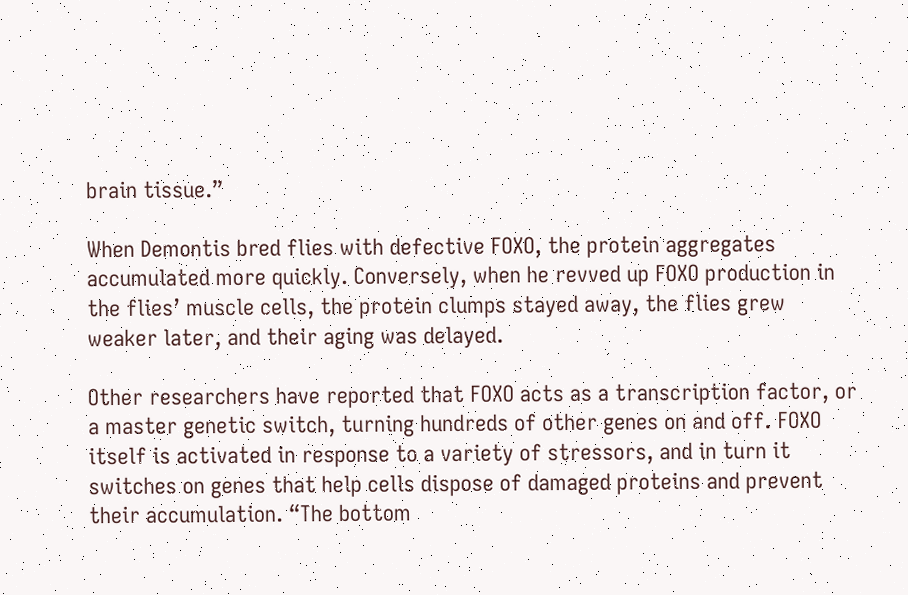brain tissue.”

When Demontis bred flies with defective FOXO, the protein aggregates accumulated more quickly. Conversely, when he revved up FOXO production in the flies’ muscle cells, the protein clumps stayed away, the flies grew weaker later, and their aging was delayed.

Other researchers have reported that FOXO acts as a transcription factor, or a master genetic switch, turning hundreds of other genes on and off. FOXO itself is activated in response to a variety of stressors, and in turn it switches on genes that help cells dispose of damaged proteins and prevent their accumulation. “The bottom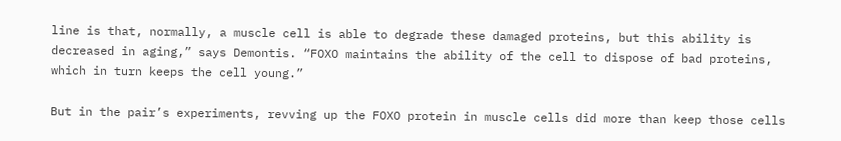line is that, normally, a muscle cell is able to degrade these damaged proteins, but this ability is decreased in aging,” says Demontis. “FOXO maintains the ability of the cell to dispose of bad proteins, which in turn keeps the cell young.”

But in the pair’s experiments, revving up the FOXO protein in muscle cells did more than keep those cells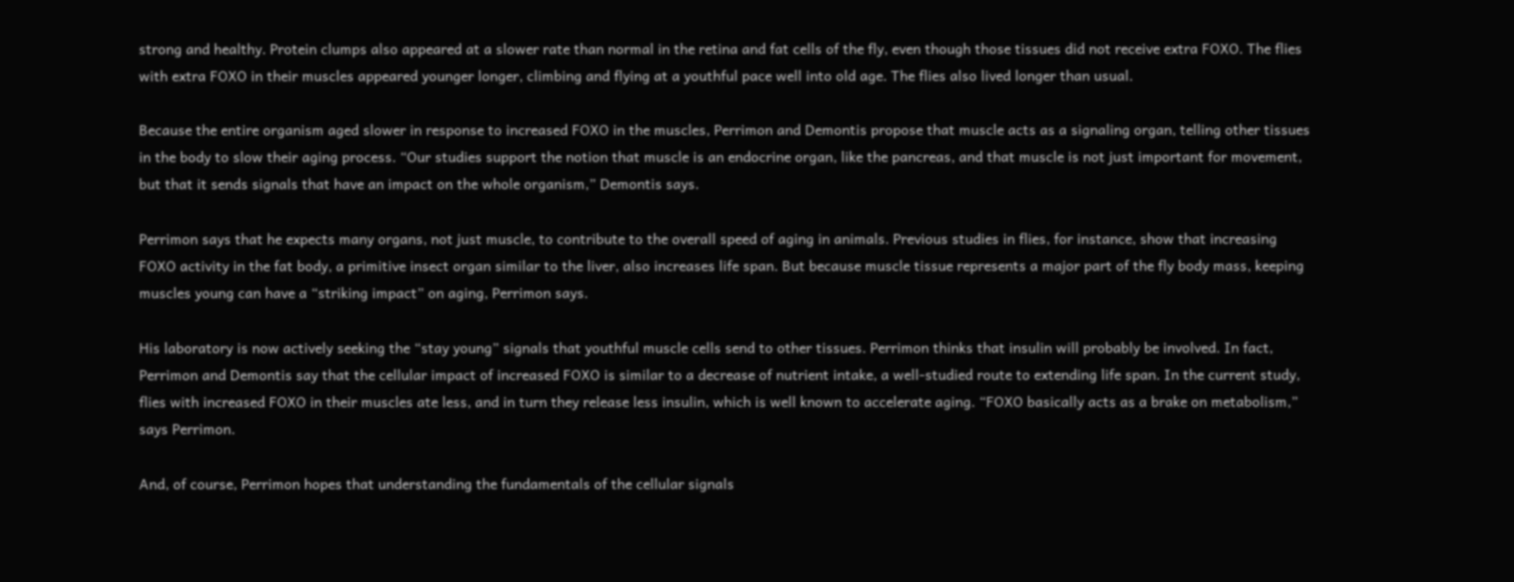strong and healthy. Protein clumps also appeared at a slower rate than normal in the retina and fat cells of the fly, even though those tissues did not receive extra FOXO. The flies with extra FOXO in their muscles appeared younger longer, climbing and flying at a youthful pace well into old age. The flies also lived longer than usual.

Because the entire organism aged slower in response to increased FOXO in the muscles, Perrimon and Demontis propose that muscle acts as a signaling organ, telling other tissues in the body to slow their aging process. “Our studies support the notion that muscle is an endocrine organ, like the pancreas, and that muscle is not just important for movement, but that it sends signals that have an impact on the whole organism,” Demontis says.

Perrimon says that he expects many organs, not just muscle, to contribute to the overall speed of aging in animals. Previous studies in flies, for instance, show that increasing FOXO activity in the fat body, a primitive insect organ similar to the liver, also increases life span. But because muscle tissue represents a major part of the fly body mass, keeping muscles young can have a “striking impact” on aging, Perrimon says.

His laboratory is now actively seeking the “stay young” signals that youthful muscle cells send to other tissues. Perrimon thinks that insulin will probably be involved. In fact, Perrimon and Demontis say that the cellular impact of increased FOXO is similar to a decrease of nutrient intake, a well-studied route to extending life span. In the current study, flies with increased FOXO in their muscles ate less, and in turn they release less insulin, which is well known to accelerate aging. “FOXO basically acts as a brake on metabolism,” says Perrimon.

And, of course, Perrimon hopes that understanding the fundamentals of the cellular signals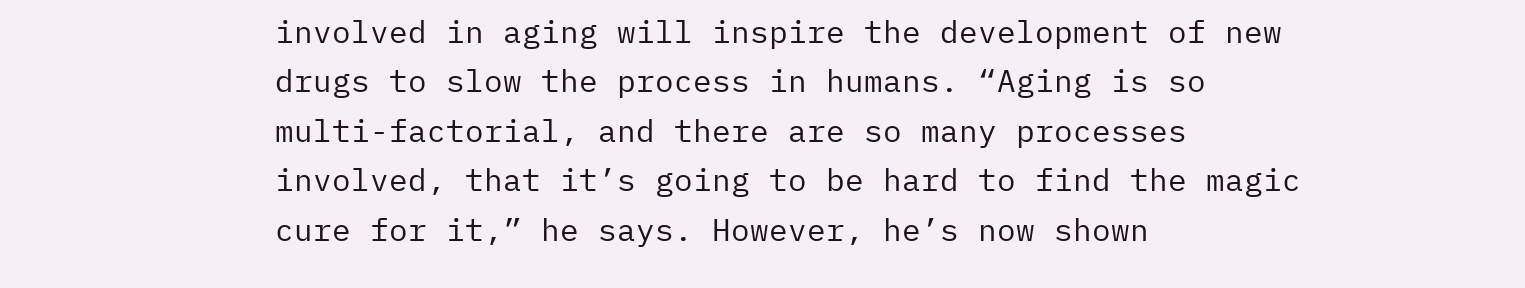involved in aging will inspire the development of new drugs to slow the process in humans. “Aging is so multi-factorial, and there are so many processes involved, that it’s going to be hard to find the magic cure for it,” he says. However, he’s now shown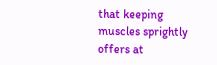that keeping muscles sprightly offers at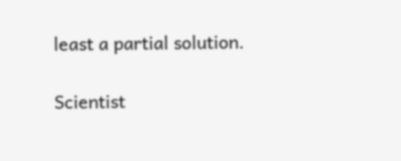least a partial solution.

Scientist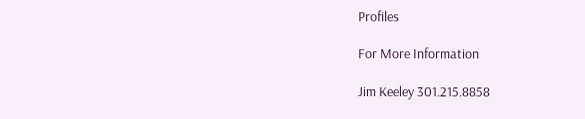Profiles

For More Information

Jim Keeley 301.215.8858